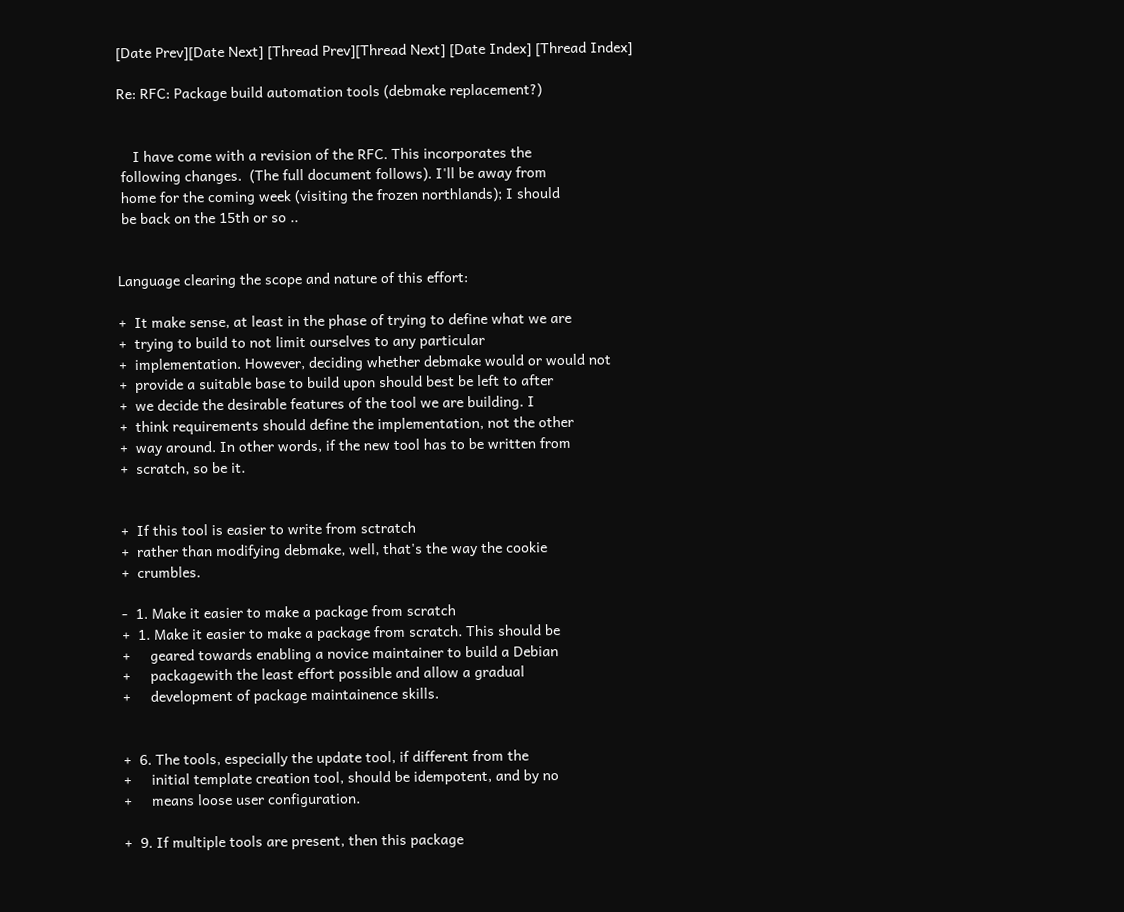[Date Prev][Date Next] [Thread Prev][Thread Next] [Date Index] [Thread Index]

Re: RFC: Package build automation tools (debmake replacement?)


    I have come with a revision of the RFC. This incorporates the
 following changes.  (The full document follows). I'll be away from
 home for the coming week (visiting the frozen northlands); I should
 be back on the 15th or so ..


Language clearing the scope and nature of this effort:

+  It make sense, at least in the phase of trying to define what we are
+  trying to build to not limit ourselves to any particular
+  implementation. However, deciding whether debmake would or would not
+  provide a suitable base to build upon should best be left to after
+  we decide the desirable features of the tool we are building. I
+  think requirements should define the implementation, not the other
+  way around. In other words, if the new tool has to be written from
+  scratch, so be it.


+  If this tool is easier to write from sctratch
+  rather than modifying debmake, well, that's the way the cookie
+  crumbles.

-  1. Make it easier to make a package from scratch
+  1. Make it easier to make a package from scratch. This should be
+     geared towards enabling a novice maintainer to build a Debian
+     packagewith the least effort possible and allow a gradual
+     development of package maintainence skills.


+  6. The tools, especially the update tool, if different from the
+     initial template creation tool, should be idempotent, and by no
+     means loose user configuration.

+  9. If multiple tools are present, then this package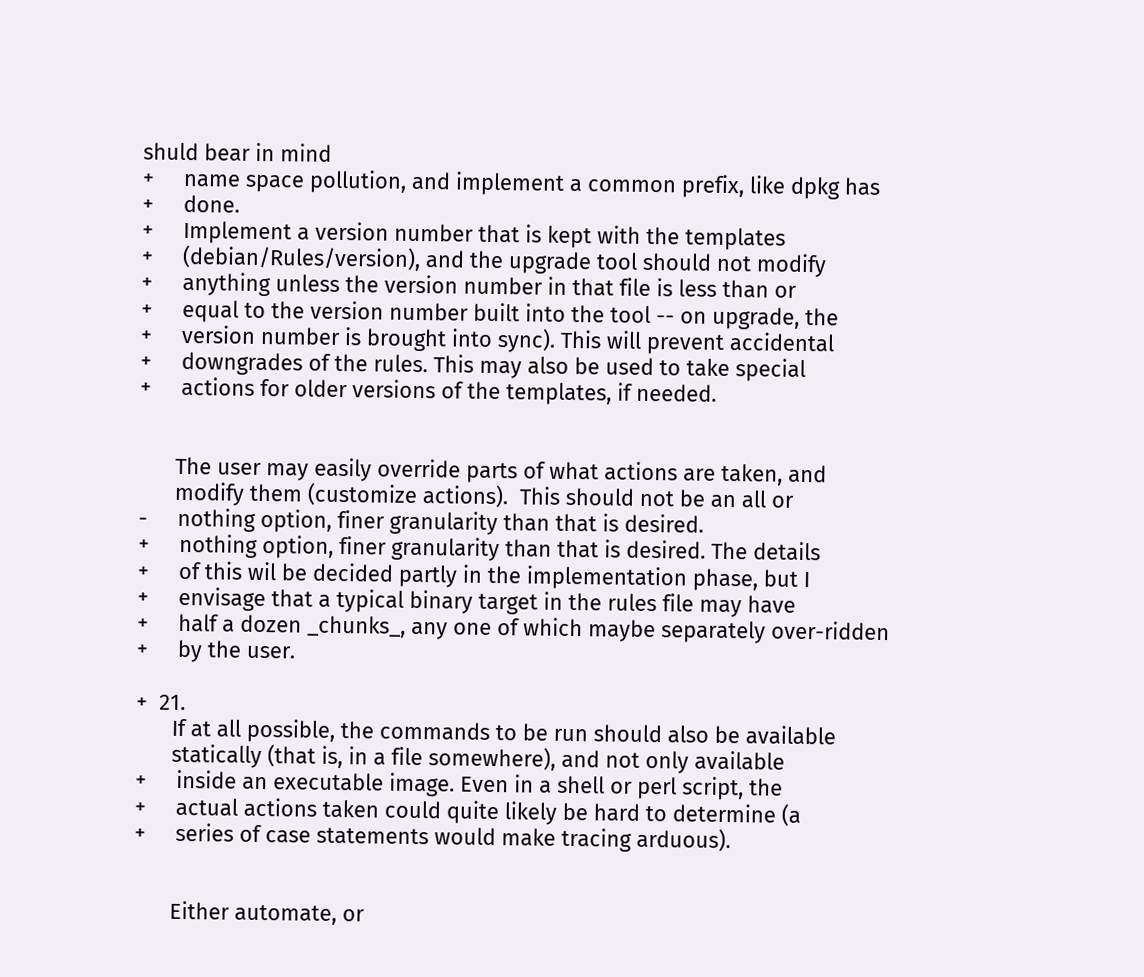shuld bear in mind
+     name space pollution, and implement a common prefix, like dpkg has
+     done.
+     Implement a version number that is kept with the templates
+     (debian/Rules/version), and the upgrade tool should not modify
+     anything unless the version number in that file is less than or
+     equal to the version number built into the tool -- on upgrade, the
+     version number is brought into sync). This will prevent accidental
+     downgrades of the rules. This may also be used to take special
+     actions for older versions of the templates, if needed.


      The user may easily override parts of what actions are taken, and
      modify them (customize actions).  This should not be an all or
-     nothing option, finer granularity than that is desired.
+     nothing option, finer granularity than that is desired. The details
+     of this wil be decided partly in the implementation phase, but I
+     envisage that a typical binary target in the rules file may have
+     half a dozen _chunks_, any one of which maybe separately over-ridden
+     by the user.

+  21.
      If at all possible, the commands to be run should also be available
      statically (that is, in a file somewhere), and not only available
+     inside an executable image. Even in a shell or perl script, the
+     actual actions taken could quite likely be hard to determine (a
+     series of case statements would make tracing arduous).


      Either automate, or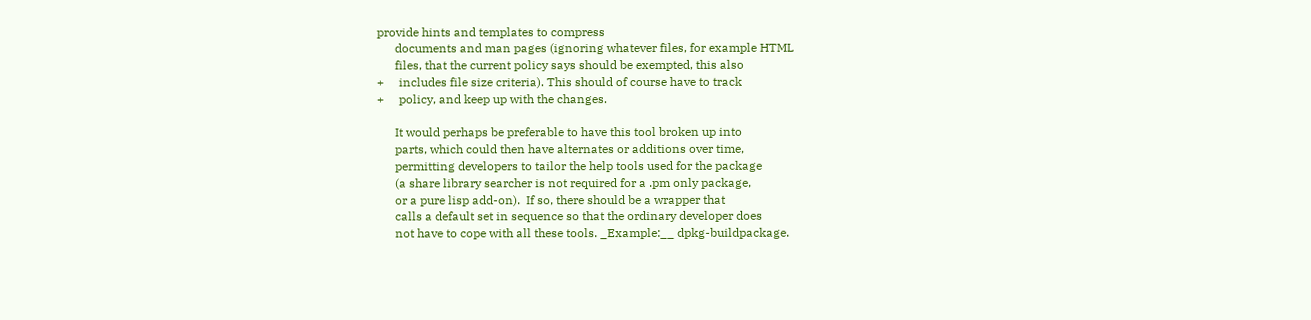provide hints and templates to compress
      documents and man pages (ignoring whatever files, for example HTML
      files, that the current policy says should be exempted, this also
+     includes file size criteria). This should of course have to track
+     policy, and keep up with the changes.

      It would perhaps be preferable to have this tool broken up into
      parts, which could then have alternates or additions over time,
      permitting developers to tailor the help tools used for the package
      (a share library searcher is not required for a .pm only package,
      or a pure lisp add-on).  If so, there should be a wrapper that
      calls a default set in sequence so that the ordinary developer does
      not have to cope with all these tools. _Example:__ dpkg-buildpackage.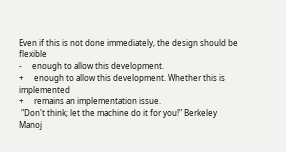Even if this is not done immediately, the design should be flexible
-     enough to allow this development.
+     enough to allow this development. Whether this is implemented
+     remains an implementation issue.
 "Don't think; let the machine do it for you!" Berkeley
Manoj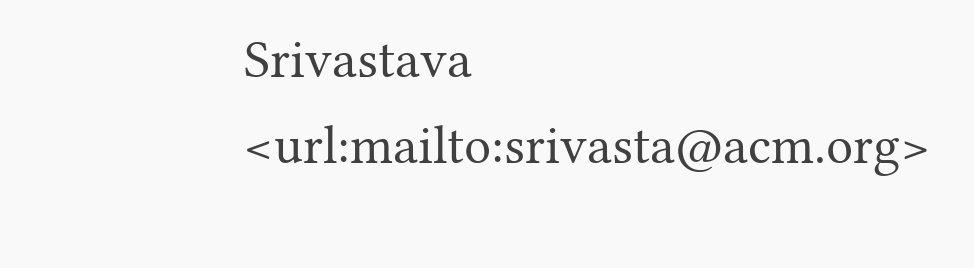Srivastava               <url:mailto:srivasta@acm.org>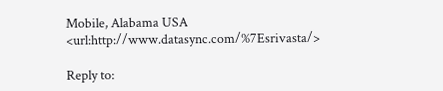Mobile, Alabama USA            <url:http://www.datasync.com/%7Esrivasta/>

Reply to: